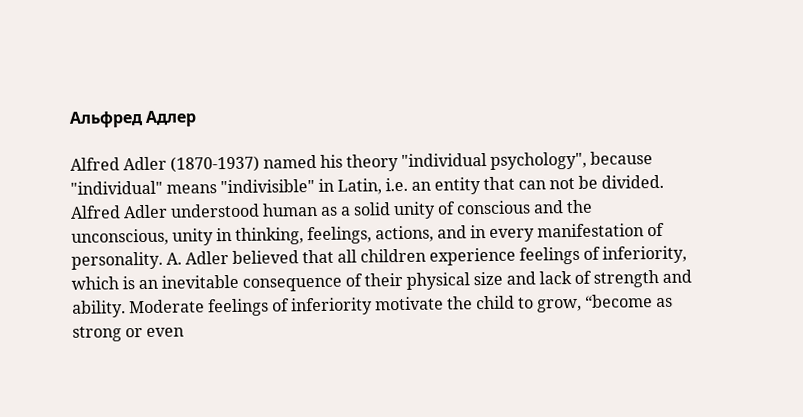Альфред Адлер

Alfred Adler (1870-1937) named his theory "individual psychology", because "individual" means "indivisible" in Latin, i.e. an entity that can not be divided. Alfred Adler understood human as a solid unity of conscious and the unconscious, unity in thinking, feelings, actions, and in every manifestation of personality. A. Adler believed that all children experience feelings of inferiority, which is an inevitable consequence of their physical size and lack of strength and ability. Moderate feelings of inferiority motivate the child to grow, “become as strong or even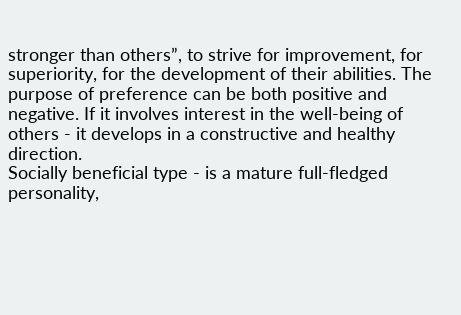stronger than others”, to strive for improvement, for superiority, for the development of their abilities. The purpose of preference can be both positive and negative. If it involves interest in the well-being of others - it develops in a constructive and healthy direction.
Socially beneficial type - is a mature full-fledged personality,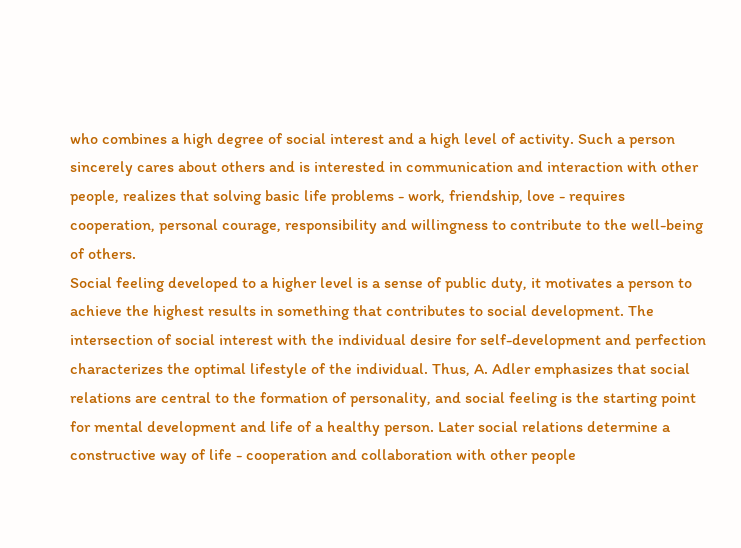who combines a high degree of social interest and a high level of activity. Such a person sincerely cares about others and is interested in communication and interaction with other people, realizes that solving basic life problems - work, friendship, love - requires cooperation, personal courage, responsibility and willingness to contribute to the well-being of others.
Social feeling developed to a higher level is a sense of public duty, it motivates a person to achieve the highest results in something that contributes to social development. The intersection of social interest with the individual desire for self-development and perfection characterizes the optimal lifestyle of the individual. Thus, A. Adler emphasizes that social relations are central to the formation of personality, and social feeling is the starting point for mental development and life of a healthy person. Later social relations determine a constructive way of life - cooperation and collaboration with other people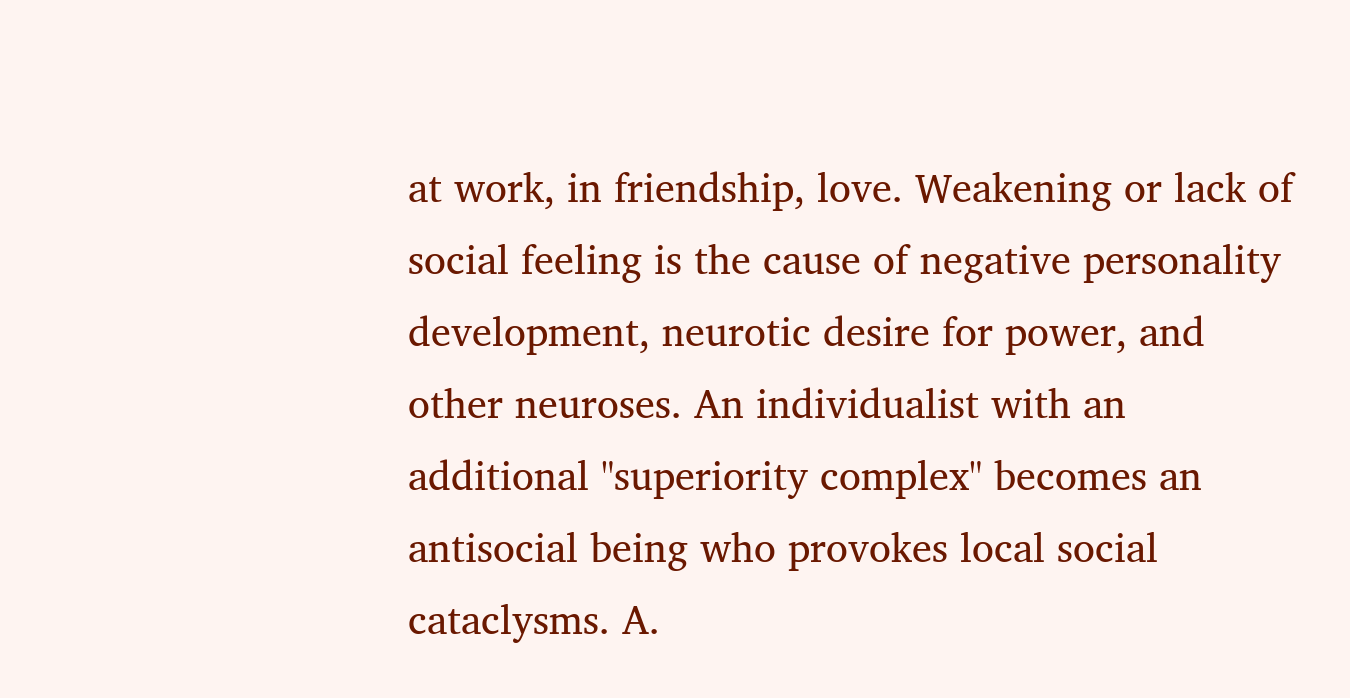at work, in friendship, love. Weakening or lack of social feeling is the cause of negative personality development, neurotic desire for power, and other neuroses. An individualist with an additional "superiority complex" becomes an antisocial being who provokes local social cataclysms. A.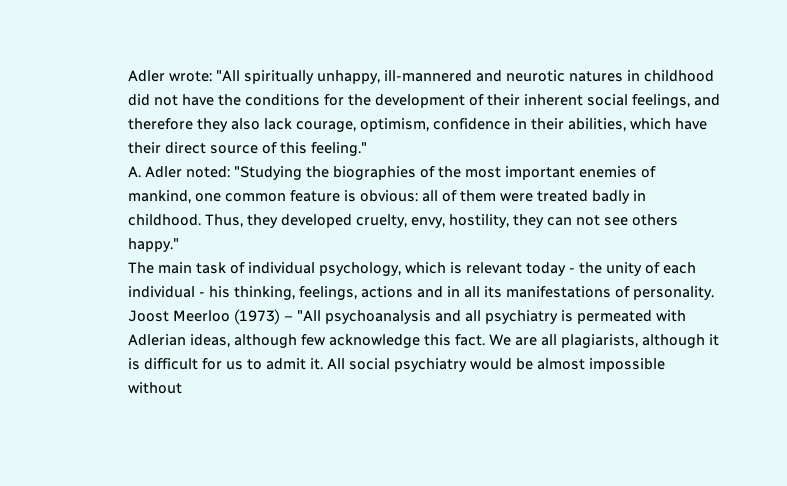Adler wrote: "All spiritually unhappy, ill-mannered and neurotic natures in childhood did not have the conditions for the development of their inherent social feelings, and therefore they also lack courage, optimism, confidence in their abilities, which have their direct source of this feeling."
A. Adler noted: "Studying the biographies of the most important enemies of mankind, one common feature is obvious: all of them were treated badly in childhood. Thus, they developed cruelty, envy, hostility, they can not see others happy."
The main task of individual psychology, which is relevant today - the unity of each individual - his thinking, feelings, actions and in all its manifestations of personality. Joost Meerloo (1973) – "All psychoanalysis and all psychiatry is permeated with Adlerian ideas, although few acknowledge this fact. We are all plagiarists, although it is difficult for us to admit it. All social psychiatry would be almost impossible without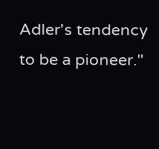Adler's tendency to be a pioneer."